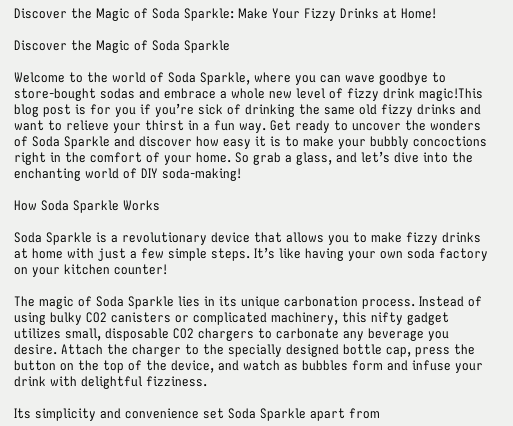Discover the Magic of Soda Sparkle: Make Your Fizzy Drinks at Home!

Discover the Magic of Soda Sparkle

Welcome to the world of Soda Sparkle, where you can wave goodbye to store-bought sodas and embrace a whole new level of fizzy drink magic!This blog post is for you if you’re sick of drinking the same old fizzy drinks and want to relieve your thirst in a fun way. Get ready to uncover the wonders of Soda Sparkle and discover how easy it is to make your bubbly concoctions right in the comfort of your home. So grab a glass, and let’s dive into the enchanting world of DIY soda-making!

How Soda Sparkle Works

Soda Sparkle is a revolutionary device that allows you to make fizzy drinks at home with just a few simple steps. It’s like having your own soda factory on your kitchen counter!

The magic of Soda Sparkle lies in its unique carbonation process. Instead of using bulky CO2 canisters or complicated machinery, this nifty gadget utilizes small, disposable CO2 chargers to carbonate any beverage you desire. Attach the charger to the specially designed bottle cap, press the button on the top of the device, and watch as bubbles form and infuse your drink with delightful fizziness.

Its simplicity and convenience set Soda Sparkle apart from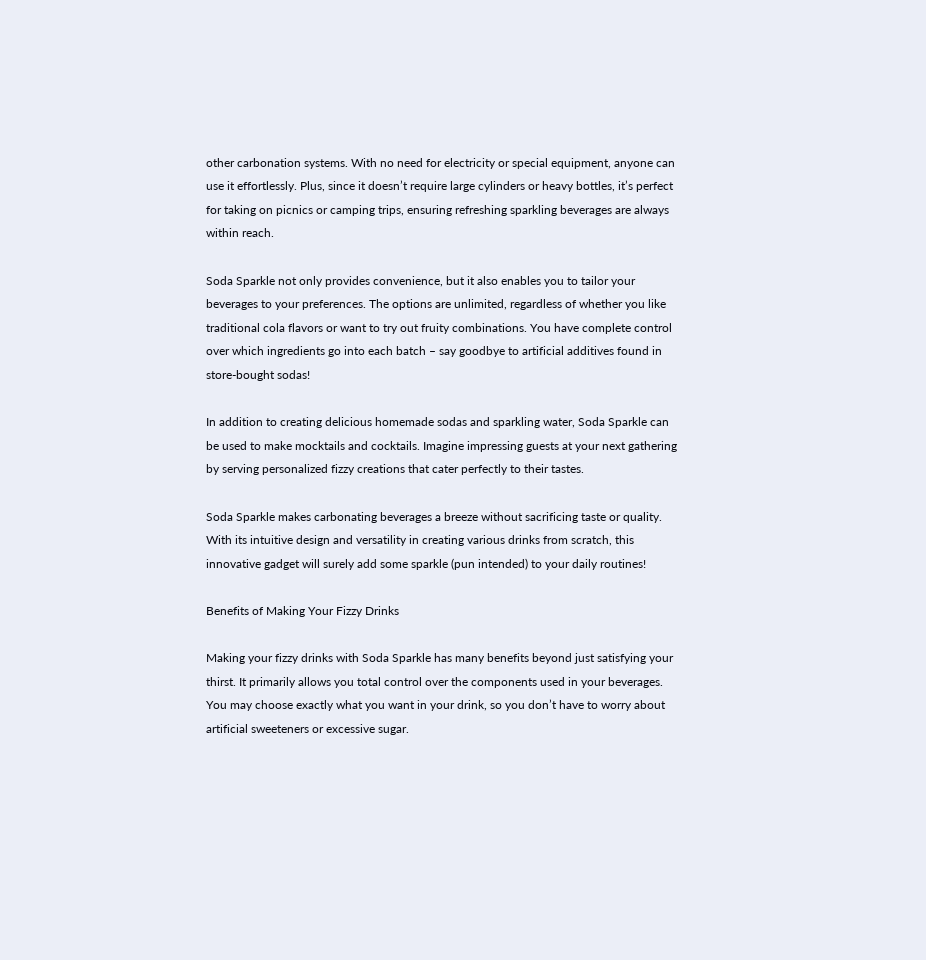other carbonation systems. With no need for electricity or special equipment, anyone can use it effortlessly. Plus, since it doesn’t require large cylinders or heavy bottles, it’s perfect for taking on picnics or camping trips, ensuring refreshing sparkling beverages are always within reach.

Soda Sparkle not only provides convenience, but it also enables you to tailor your beverages to your preferences. The options are unlimited, regardless of whether you like traditional cola flavors or want to try out fruity combinations. You have complete control over which ingredients go into each batch – say goodbye to artificial additives found in store-bought sodas!

In addition to creating delicious homemade sodas and sparkling water, Soda Sparkle can be used to make mocktails and cocktails. Imagine impressing guests at your next gathering by serving personalized fizzy creations that cater perfectly to their tastes.

Soda Sparkle makes carbonating beverages a breeze without sacrificing taste or quality. With its intuitive design and versatility in creating various drinks from scratch, this innovative gadget will surely add some sparkle (pun intended) to your daily routines!

Benefits of Making Your Fizzy Drinks

Making your fizzy drinks with Soda Sparkle has many benefits beyond just satisfying your thirst. It primarily allows you total control over the components used in your beverages. You may choose exactly what you want in your drink, so you don’t have to worry about artificial sweeteners or excessive sugar.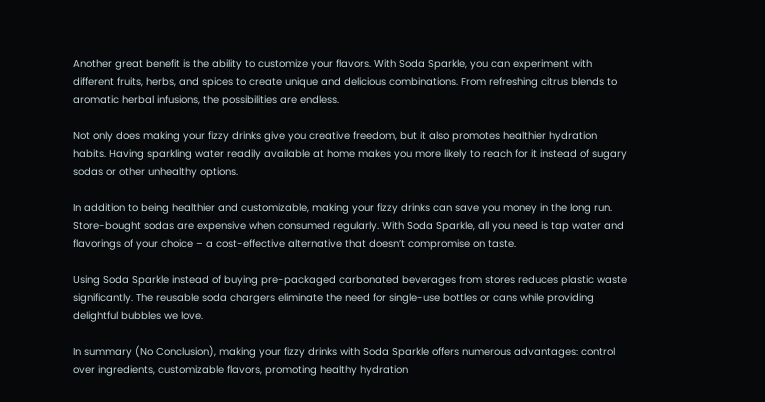Another great benefit is the ability to customize your flavors. With Soda Sparkle, you can experiment with different fruits, herbs, and spices to create unique and delicious combinations. From refreshing citrus blends to aromatic herbal infusions, the possibilities are endless.

Not only does making your fizzy drinks give you creative freedom, but it also promotes healthier hydration habits. Having sparkling water readily available at home makes you more likely to reach for it instead of sugary sodas or other unhealthy options.

In addition to being healthier and customizable, making your fizzy drinks can save you money in the long run. Store-bought sodas are expensive when consumed regularly. With Soda Sparkle, all you need is tap water and flavorings of your choice – a cost-effective alternative that doesn’t compromise on taste.

Using Soda Sparkle instead of buying pre-packaged carbonated beverages from stores reduces plastic waste significantly. The reusable soda chargers eliminate the need for single-use bottles or cans while providing delightful bubbles we love.

In summary (No Conclusion), making your fizzy drinks with Soda Sparkle offers numerous advantages: control over ingredients, customizable flavors, promoting healthy hydration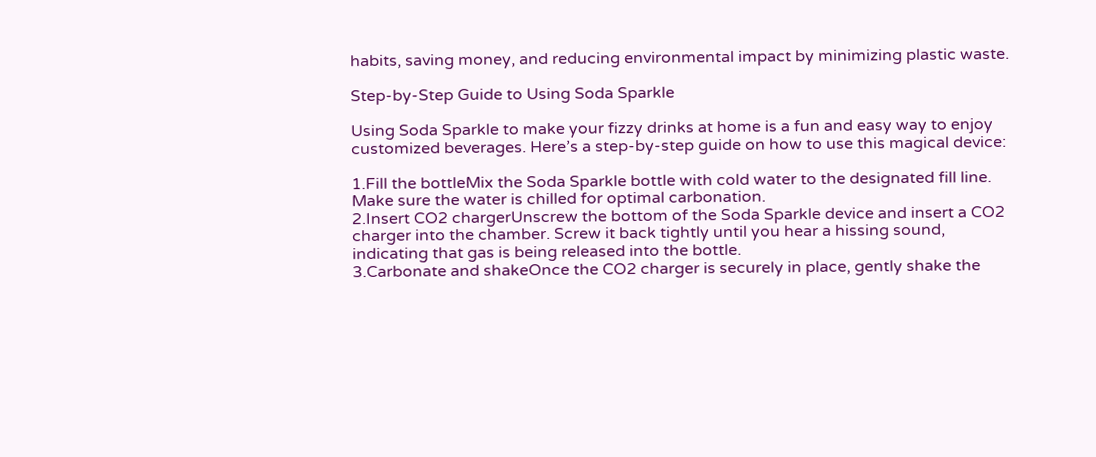habits, saving money, and reducing environmental impact by minimizing plastic waste.

Step-by-Step Guide to Using Soda Sparkle

Using Soda Sparkle to make your fizzy drinks at home is a fun and easy way to enjoy customized beverages. Here’s a step-by-step guide on how to use this magical device:

1.Fill the bottleMix the Soda Sparkle bottle with cold water to the designated fill line. Make sure the water is chilled for optimal carbonation.
2.Insert CO2 chargerUnscrew the bottom of the Soda Sparkle device and insert a CO2 charger into the chamber. Screw it back tightly until you hear a hissing sound, indicating that gas is being released into the bottle.
3.Carbonate and shakeOnce the CO2 charger is securely in place, gently shake the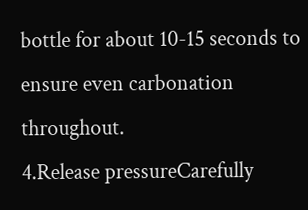bottle for about 10-15 seconds to ensure even carbonation throughout.
4.Release pressureCarefully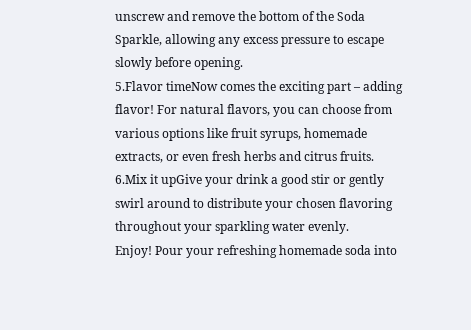unscrew and remove the bottom of the Soda Sparkle, allowing any excess pressure to escape slowly before opening.
5.Flavor timeNow comes the exciting part – adding flavor! For natural flavors, you can choose from various options like fruit syrups, homemade extracts, or even fresh herbs and citrus fruits.
6.Mix it upGive your drink a good stir or gently swirl around to distribute your chosen flavoring throughout your sparkling water evenly.
Enjoy! Pour your refreshing homemade soda into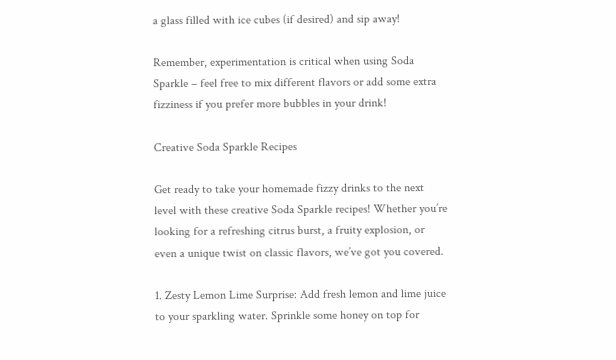a glass filled with ice cubes (if desired) and sip away!

Remember, experimentation is critical when using Soda Sparkle – feel free to mix different flavors or add some extra fizziness if you prefer more bubbles in your drink!

Creative Soda Sparkle Recipes

Get ready to take your homemade fizzy drinks to the next level with these creative Soda Sparkle recipes! Whether you’re looking for a refreshing citrus burst, a fruity explosion, or even a unique twist on classic flavors, we’ve got you covered.

1. Zesty Lemon Lime Surprise: Add fresh lemon and lime juice to your sparkling water. Sprinkle some honey on top for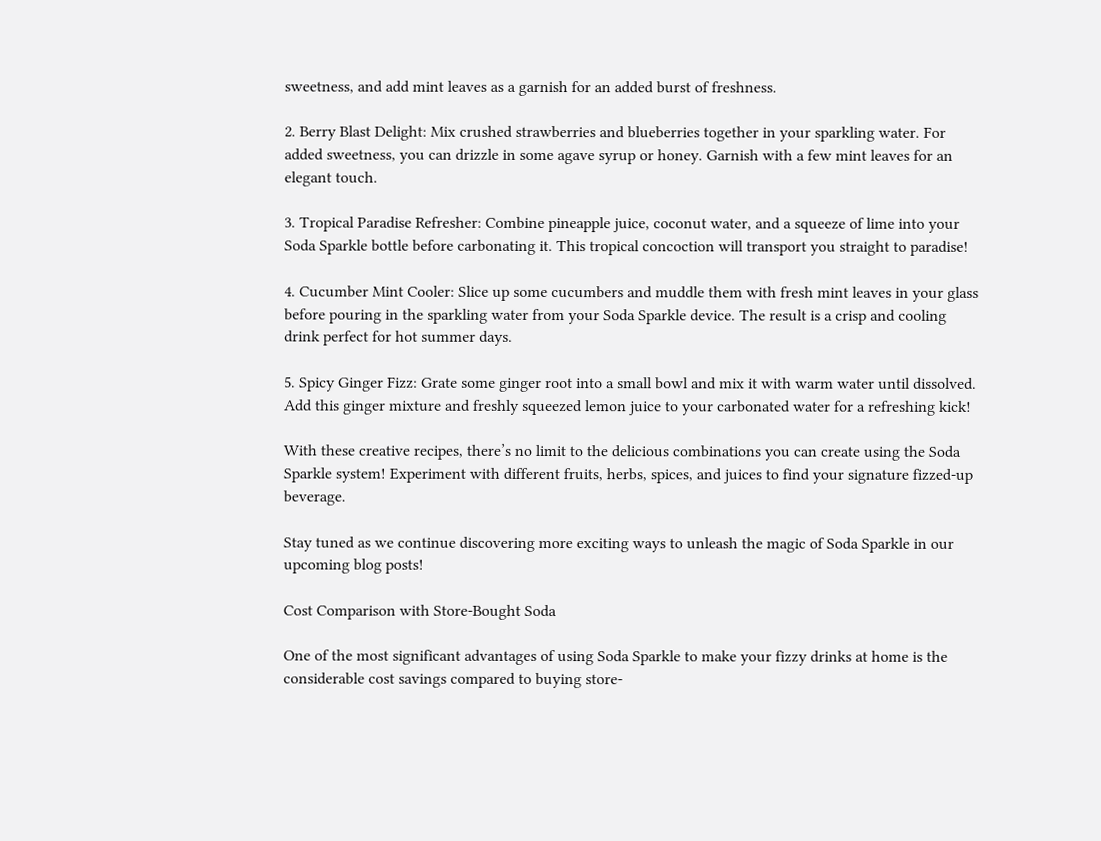sweetness, and add mint leaves as a garnish for an added burst of freshness.

2. Berry Blast Delight: Mix crushed strawberries and blueberries together in your sparkling water. For added sweetness, you can drizzle in some agave syrup or honey. Garnish with a few mint leaves for an elegant touch.

3. Tropical Paradise Refresher: Combine pineapple juice, coconut water, and a squeeze of lime into your Soda Sparkle bottle before carbonating it. This tropical concoction will transport you straight to paradise!

4. Cucumber Mint Cooler: Slice up some cucumbers and muddle them with fresh mint leaves in your glass before pouring in the sparkling water from your Soda Sparkle device. The result is a crisp and cooling drink perfect for hot summer days.

5. Spicy Ginger Fizz: Grate some ginger root into a small bowl and mix it with warm water until dissolved. Add this ginger mixture and freshly squeezed lemon juice to your carbonated water for a refreshing kick!

With these creative recipes, there’s no limit to the delicious combinations you can create using the Soda Sparkle system! Experiment with different fruits, herbs, spices, and juices to find your signature fizzed-up beverage.

Stay tuned as we continue discovering more exciting ways to unleash the magic of Soda Sparkle in our upcoming blog posts!

Cost Comparison with Store-Bought Soda

One of the most significant advantages of using Soda Sparkle to make your fizzy drinks at home is the considerable cost savings compared to buying store-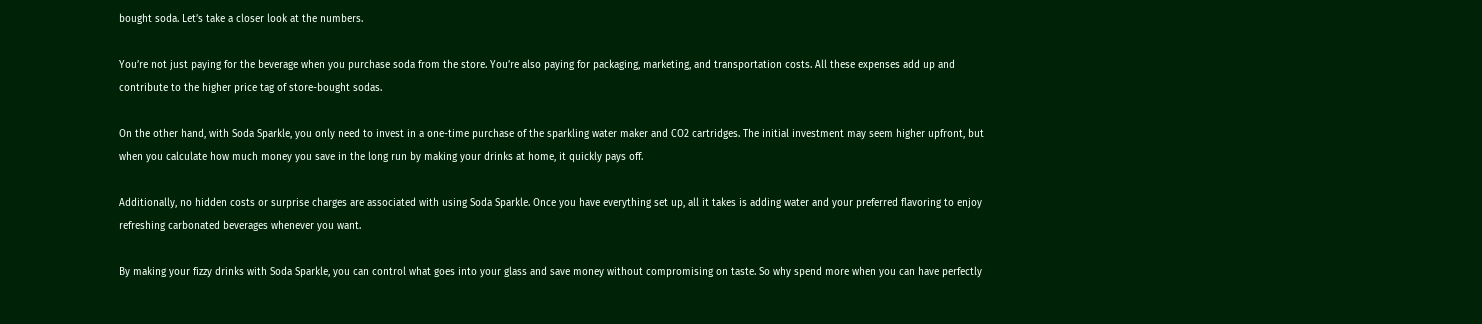bought soda. Let’s take a closer look at the numbers.

You’re not just paying for the beverage when you purchase soda from the store. You’re also paying for packaging, marketing, and transportation costs. All these expenses add up and contribute to the higher price tag of store-bought sodas.

On the other hand, with Soda Sparkle, you only need to invest in a one-time purchase of the sparkling water maker and CO2 cartridges. The initial investment may seem higher upfront, but when you calculate how much money you save in the long run by making your drinks at home, it quickly pays off.

Additionally, no hidden costs or surprise charges are associated with using Soda Sparkle. Once you have everything set up, all it takes is adding water and your preferred flavoring to enjoy refreshing carbonated beverages whenever you want.

By making your fizzy drinks with Soda Sparkle, you can control what goes into your glass and save money without compromising on taste. So why spend more when you can have perfectly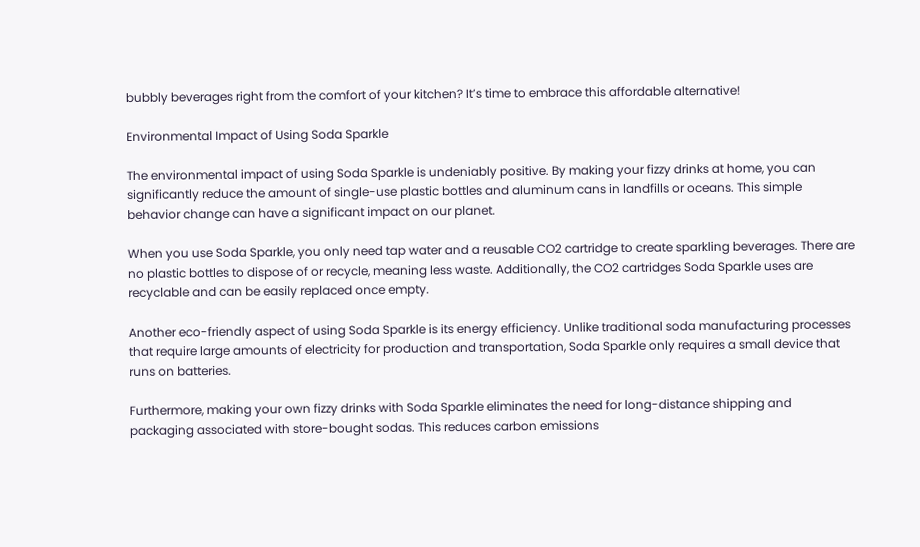bubbly beverages right from the comfort of your kitchen? It’s time to embrace this affordable alternative!

Environmental Impact of Using Soda Sparkle

The environmental impact of using Soda Sparkle is undeniably positive. By making your fizzy drinks at home, you can significantly reduce the amount of single-use plastic bottles and aluminum cans in landfills or oceans. This simple behavior change can have a significant impact on our planet.

When you use Soda Sparkle, you only need tap water and a reusable CO2 cartridge to create sparkling beverages. There are no plastic bottles to dispose of or recycle, meaning less waste. Additionally, the CO2 cartridges Soda Sparkle uses are recyclable and can be easily replaced once empty.

Another eco-friendly aspect of using Soda Sparkle is its energy efficiency. Unlike traditional soda manufacturing processes that require large amounts of electricity for production and transportation, Soda Sparkle only requires a small device that runs on batteries.

Furthermore, making your own fizzy drinks with Soda Sparkle eliminates the need for long-distance shipping and packaging associated with store-bought sodas. This reduces carbon emissions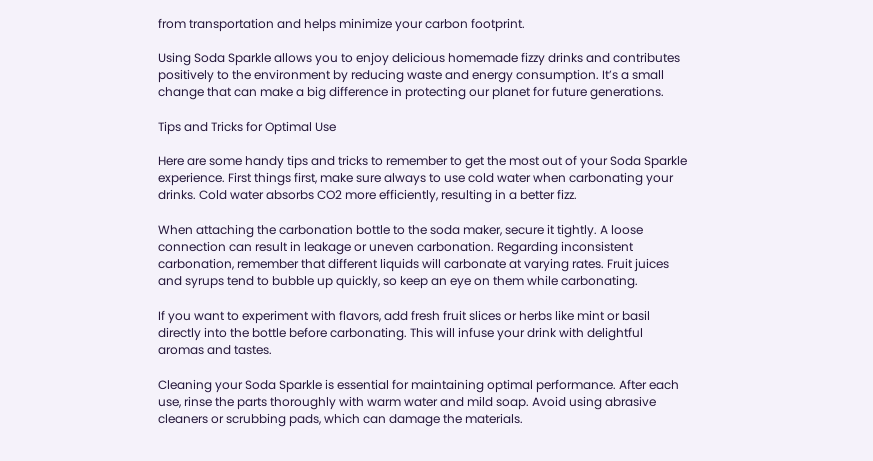from transportation and helps minimize your carbon footprint.

Using Soda Sparkle allows you to enjoy delicious homemade fizzy drinks and contributes positively to the environment by reducing waste and energy consumption. It’s a small change that can make a big difference in protecting our planet for future generations.

Tips and Tricks for Optimal Use

Here are some handy tips and tricks to remember to get the most out of your Soda Sparkle experience. First things first, make sure always to use cold water when carbonating your drinks. Cold water absorbs CO2 more efficiently, resulting in a better fizz.

When attaching the carbonation bottle to the soda maker, secure it tightly. A loose connection can result in leakage or uneven carbonation. Regarding inconsistent carbonation, remember that different liquids will carbonate at varying rates. Fruit juices and syrups tend to bubble up quickly, so keep an eye on them while carbonating.

If you want to experiment with flavors, add fresh fruit slices or herbs like mint or basil directly into the bottle before carbonating. This will infuse your drink with delightful aromas and tastes.

Cleaning your Soda Sparkle is essential for maintaining optimal performance. After each use, rinse the parts thoroughly with warm water and mild soap. Avoid using abrasive cleaners or scrubbing pads, which can damage the materials.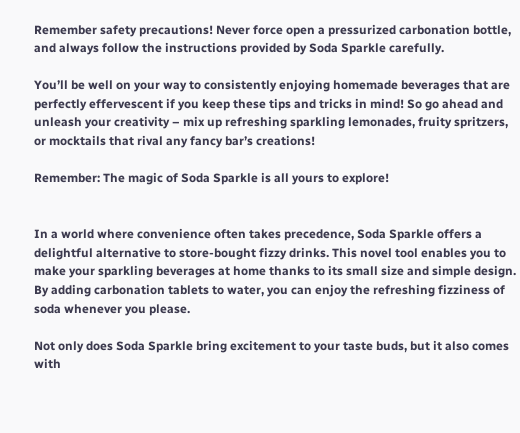Remember safety precautions! Never force open a pressurized carbonation bottle, and always follow the instructions provided by Soda Sparkle carefully.

You’ll be well on your way to consistently enjoying homemade beverages that are perfectly effervescent if you keep these tips and tricks in mind! So go ahead and unleash your creativity – mix up refreshing sparkling lemonades, fruity spritzers, or mocktails that rival any fancy bar’s creations!

Remember: The magic of Soda Sparkle is all yours to explore!


In a world where convenience often takes precedence, Soda Sparkle offers a delightful alternative to store-bought fizzy drinks. This novel tool enables you to make your sparkling beverages at home thanks to its small size and simple design. By adding carbonation tablets to water, you can enjoy the refreshing fizziness of soda whenever you please.

Not only does Soda Sparkle bring excitement to your taste buds, but it also comes with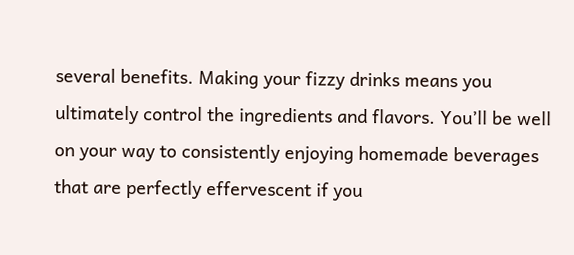several benefits. Making your fizzy drinks means you ultimately control the ingredients and flavors. You’ll be well on your way to consistently enjoying homemade beverages that are perfectly effervescent if you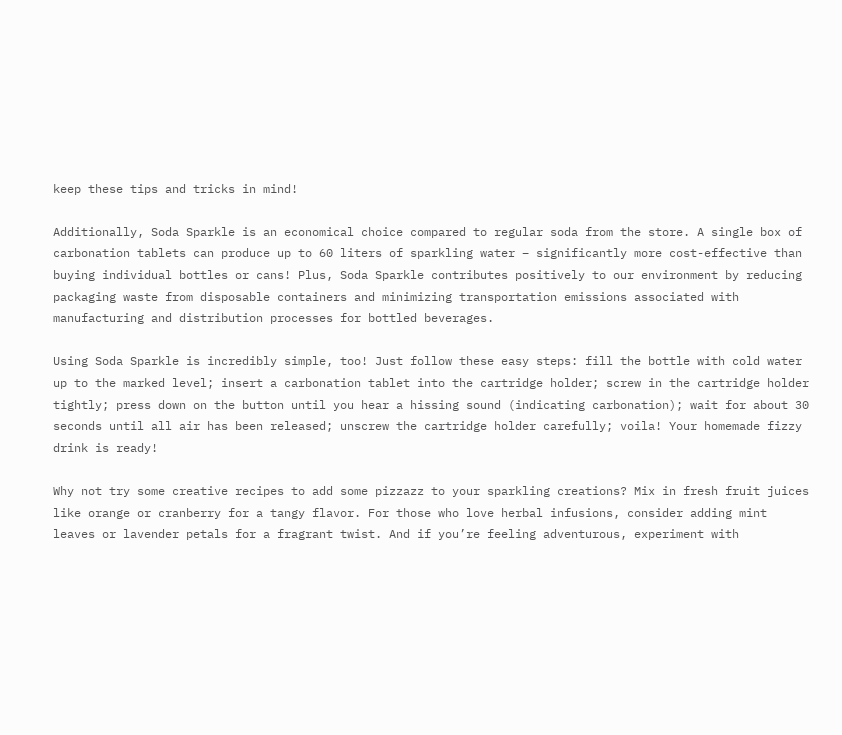keep these tips and tricks in mind!

Additionally, Soda Sparkle is an economical choice compared to regular soda from the store. A single box of carbonation tablets can produce up to 60 liters of sparkling water – significantly more cost-effective than buying individual bottles or cans! Plus, Soda Sparkle contributes positively to our environment by reducing packaging waste from disposable containers and minimizing transportation emissions associated with manufacturing and distribution processes for bottled beverages.

Using Soda Sparkle is incredibly simple, too! Just follow these easy steps: fill the bottle with cold water up to the marked level; insert a carbonation tablet into the cartridge holder; screw in the cartridge holder tightly; press down on the button until you hear a hissing sound (indicating carbonation); wait for about 30 seconds until all air has been released; unscrew the cartridge holder carefully; voila! Your homemade fizzy drink is ready!

Why not try some creative recipes to add some pizzazz to your sparkling creations? Mix in fresh fruit juices like orange or cranberry for a tangy flavor. For those who love herbal infusions, consider adding mint leaves or lavender petals for a fragrant twist. And if you’re feeling adventurous, experiment with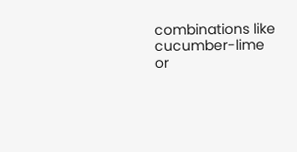combinations like cucumber-lime or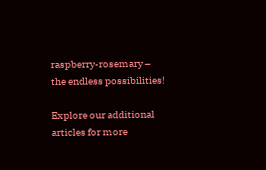raspberry-rosemary – the endless possibilities!

Explore our additional articles for more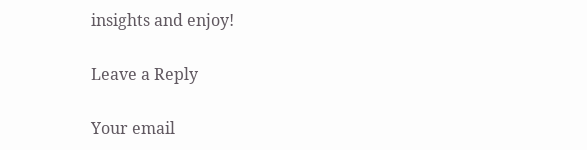insights and enjoy!

Leave a Reply

Your email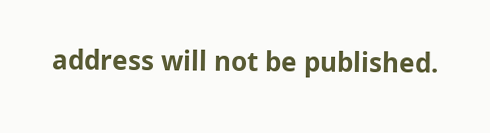address will not be published.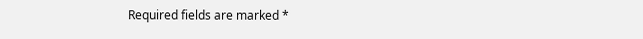Required fields are marked *